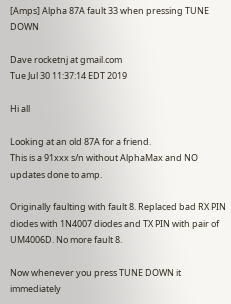[Amps] Alpha 87A fault 33 when pressing TUNE DOWN

Dave rocketnj at gmail.com
Tue Jul 30 11:37:14 EDT 2019

Hi all

Looking at an old 87A for a friend.
This is a 91xxx s/n without AlphaMax and NO updates done to amp.

Originally faulting with fault 8. Replaced bad RX PIN diodes with 1N4007 diodes and TX PIN with pair of UM4006D. No more fault 8.

Now whenever you press TUNE DOWN it immediately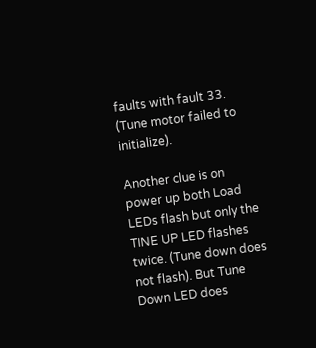faults with fault 33. (Tune motor failed to initialize).

Another clue is on power up both Load
LEDs flash but only the TINE UP LED flashes twice. (Tune down does not flash). But Tune Down LED does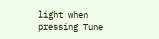light when pressing Tune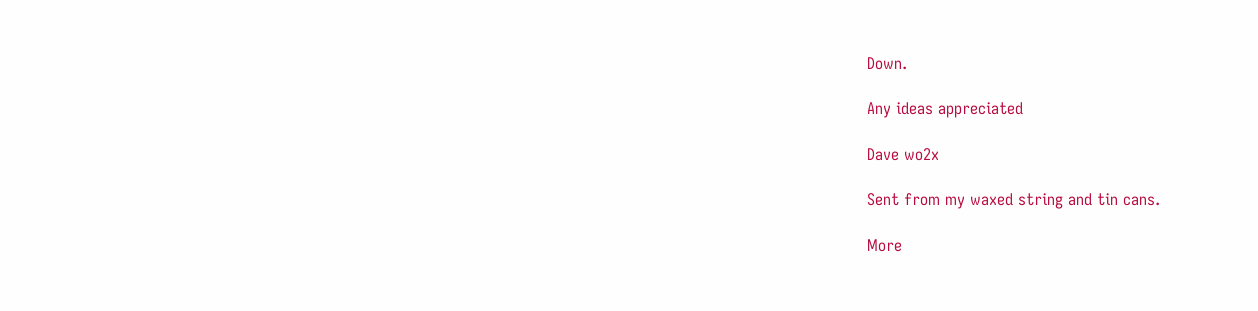Down.

Any ideas appreciated

Dave wo2x

Sent from my waxed string and tin cans.

More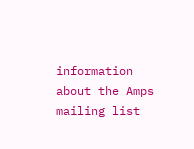information about the Amps mailing list